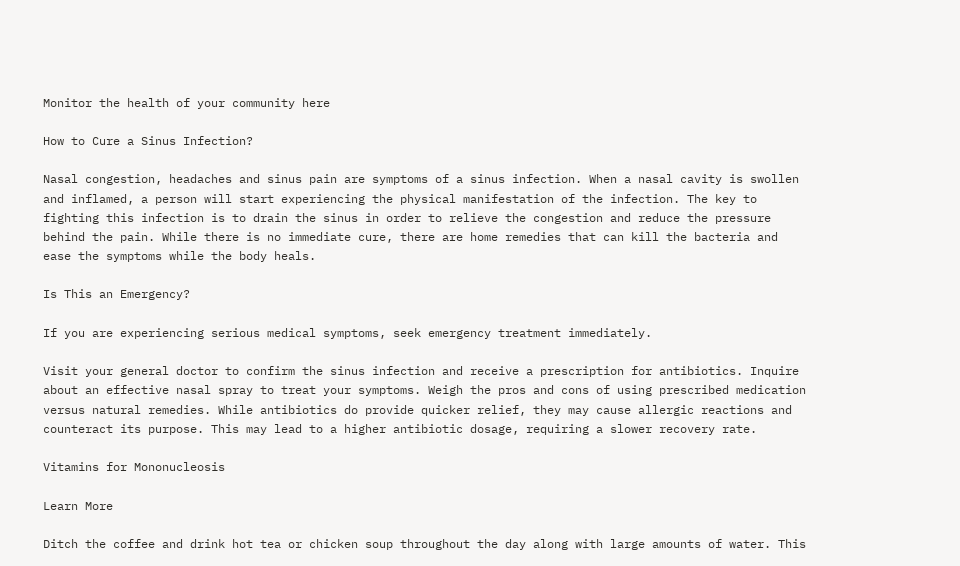Monitor the health of your community here

How to Cure a Sinus Infection?

Nasal congestion, headaches and sinus pain are symptoms of a sinus infection. When a nasal cavity is swollen and inflamed, a person will start experiencing the physical manifestation of the infection. The key to fighting this infection is to drain the sinus in order to relieve the congestion and reduce the pressure behind the pain. While there is no immediate cure, there are home remedies that can kill the bacteria and ease the symptoms while the body heals.

Is This an Emergency?

If you are experiencing serious medical symptoms, seek emergency treatment immediately.

Visit your general doctor to confirm the sinus infection and receive a prescription for antibiotics. Inquire about an effective nasal spray to treat your symptoms. Weigh the pros and cons of using prescribed medication versus natural remedies. While antibiotics do provide quicker relief, they may cause allergic reactions and counteract its purpose. This may lead to a higher antibiotic dosage, requiring a slower recovery rate.

Vitamins for Mononucleosis

Learn More

Ditch the coffee and drink hot tea or chicken soup throughout the day along with large amounts of water. This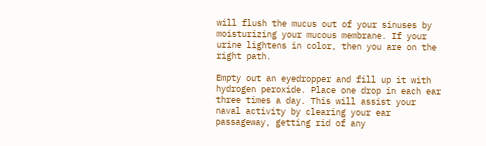will flush the mucus out of your sinuses by moisturizing your mucous membrane. If your urine lightens in color, then you are on the right path.

Empty out an eyedropper and fill up it with hydrogen peroxide. Place one drop in each ear three times a day. This will assist your naval activity by clearing your ear passageway, getting rid of any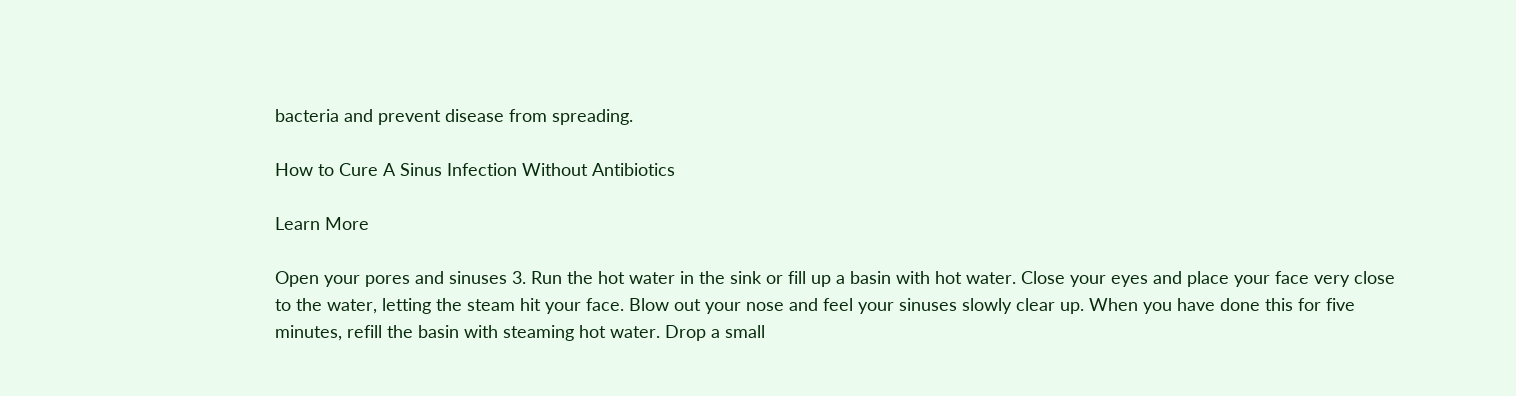bacteria and prevent disease from spreading.

How to Cure A Sinus Infection Without Antibiotics

Learn More

Open your pores and sinuses 3. Run the hot water in the sink or fill up a basin with hot water. Close your eyes and place your face very close to the water, letting the steam hit your face. Blow out your nose and feel your sinuses slowly clear up. When you have done this for five minutes, refill the basin with steaming hot water. Drop a small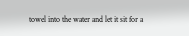towel into the water and let it sit for a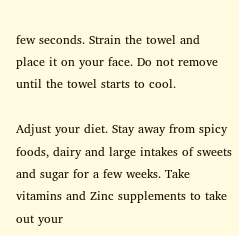few seconds. Strain the towel and place it on your face. Do not remove until the towel starts to cool.

Adjust your diet. Stay away from spicy foods, dairy and large intakes of sweets and sugar for a few weeks. Take vitamins and Zinc supplements to take out your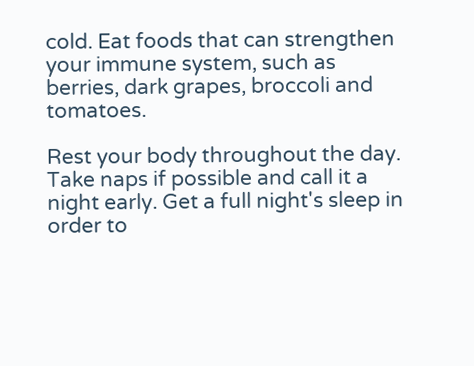cold. Eat foods that can strengthen your immune system, such as berries, dark grapes, broccoli and tomatoes.

Rest your body throughout the day. Take naps if possible and call it a night early. Get a full night's sleep in order to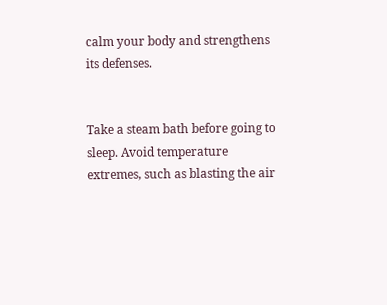calm your body and strengthens its defenses.


Take a steam bath before going to sleep. Avoid temperature extremes, such as blasting the air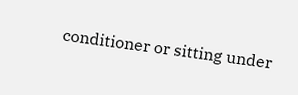conditioner or sitting under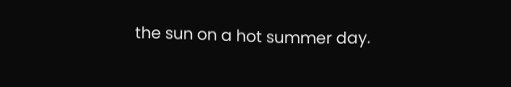the sun on a hot summer day.